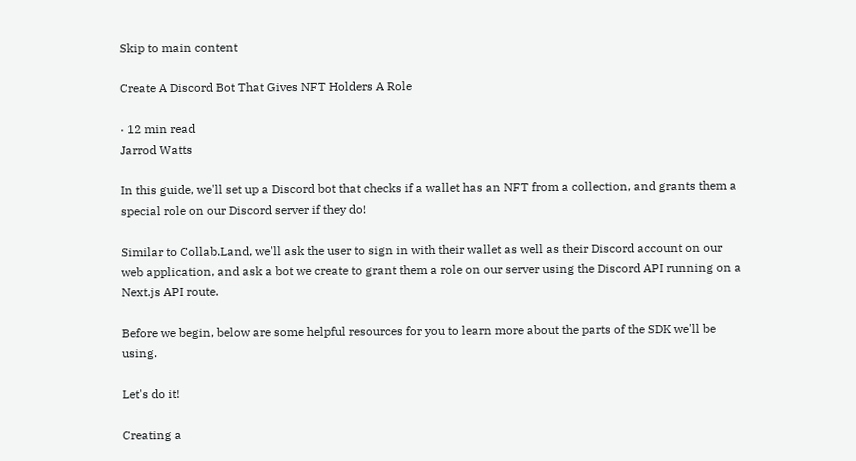Skip to main content

Create A Discord Bot That Gives NFT Holders A Role

· 12 min read
Jarrod Watts

In this guide, we'll set up a Discord bot that checks if a wallet has an NFT from a collection, and grants them a special role on our Discord server if they do!

Similar to Collab.Land, we'll ask the user to sign in with their wallet as well as their Discord account on our web application, and ask a bot we create to grant them a role on our server using the Discord API running on a Next.js API route.

Before we begin, below are some helpful resources for you to learn more about the parts of the SDK we'll be using.

Let's do it!

Creating a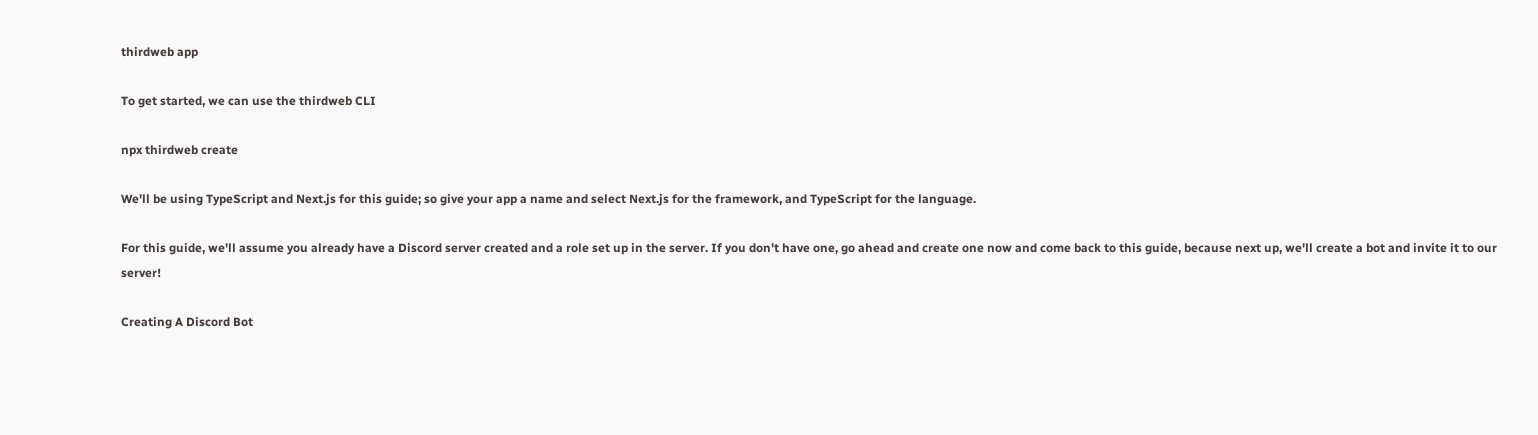thirdweb app

To get started, we can use the thirdweb CLI

npx thirdweb create

We'll be using TypeScript and Next.js for this guide; so give your app a name and select Next.js for the framework, and TypeScript for the language.

For this guide, we'll assume you already have a Discord server created and a role set up in the server. If you don't have one, go ahead and create one now and come back to this guide, because next up, we'll create a bot and invite it to our server!

Creating A Discord Bot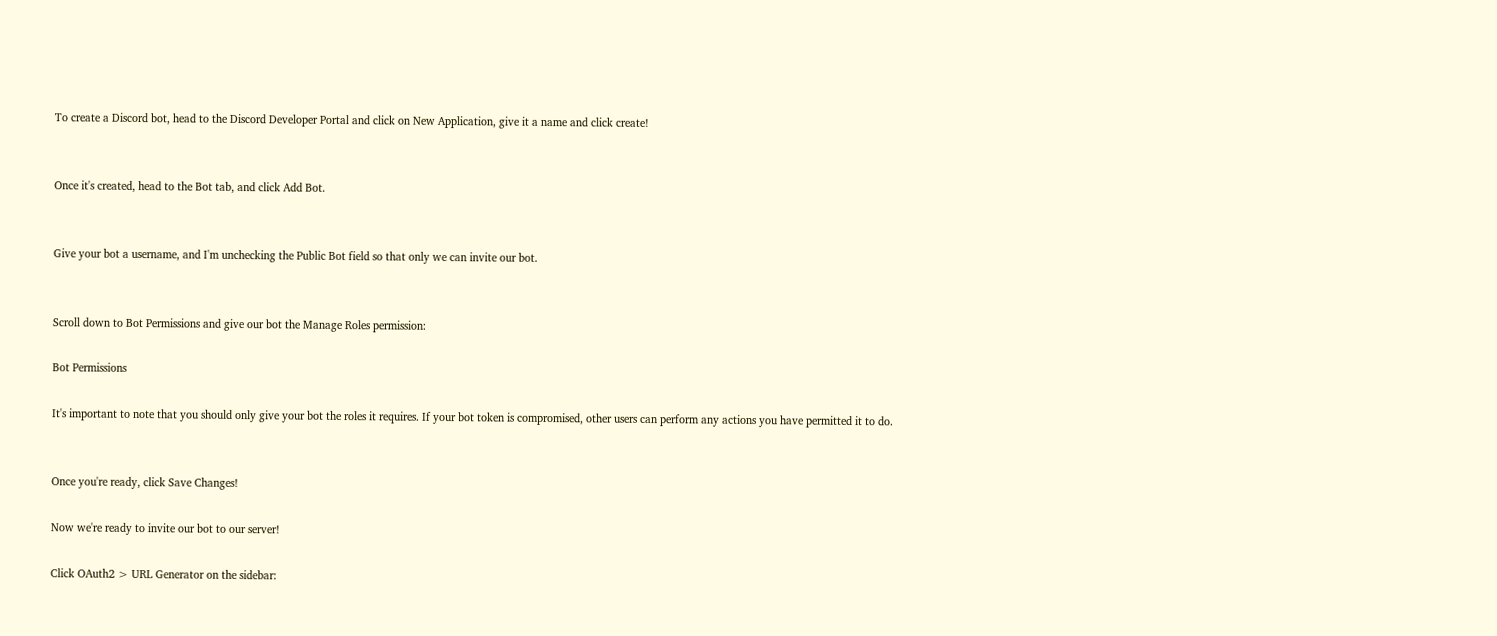To create a Discord bot, head to the Discord Developer Portal and click on New Application, give it a name and click create!


Once it's created, head to the Bot tab, and click Add Bot.


Give your bot a username, and I'm unchecking the Public Bot field so that only we can invite our bot.


Scroll down to Bot Permissions and give our bot the Manage Roles permission:

Bot Permissions

It's important to note that you should only give your bot the roles it requires. If your bot token is compromised, other users can perform any actions you have permitted it to do.


Once you're ready, click Save Changes!

Now we're ready to invite our bot to our server!

Click OAuth2 > URL Generator on the sidebar: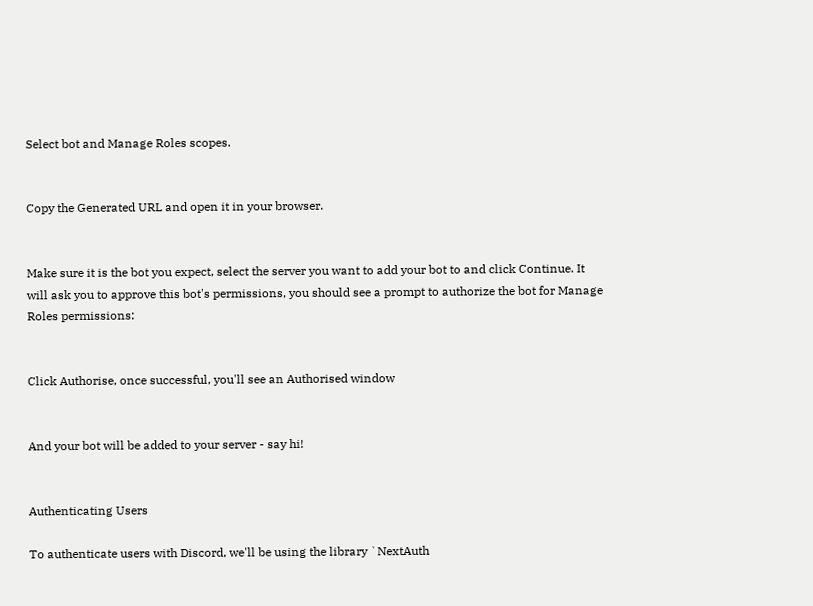Select bot and Manage Roles scopes.


Copy the Generated URL and open it in your browser.


Make sure it is the bot you expect, select the server you want to add your bot to and click Continue. It will ask you to approve this bot's permissions, you should see a prompt to authorize the bot for Manage Roles permissions:


Click Authorise, once successful, you'll see an Authorised window


And your bot will be added to your server - say hi!


Authenticating Users

To authenticate users with Discord, we'll be using the library `NextAuth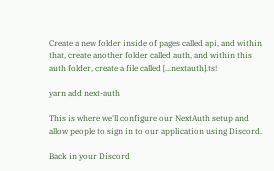Create a new folder inside of pages called api, and within that, create another folder called auth, and within this auth folder, create a file called [...nextauth].ts!

yarn add next-auth

This is where we'll configure our NextAuth setup and allow people to sign in to our application using Discord.

Back in your Discord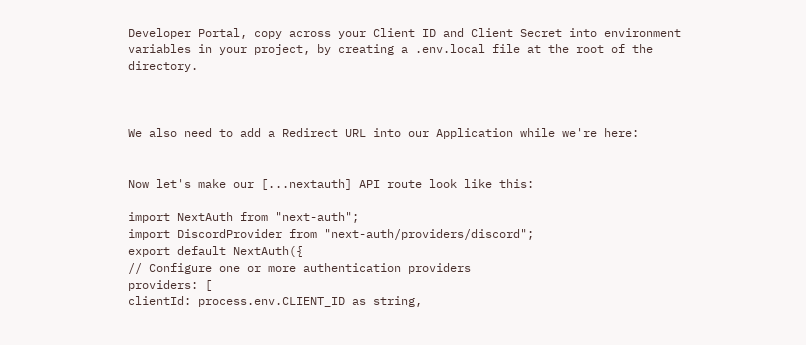Developer Portal, copy across your Client ID and Client Secret into environment variables in your project, by creating a .env.local file at the root of the directory.



We also need to add a Redirect URL into our Application while we're here:


Now let's make our [...nextauth] API route look like this:

import NextAuth from "next-auth";
import DiscordProvider from "next-auth/providers/discord";
export default NextAuth({
// Configure one or more authentication providers
providers: [
clientId: process.env.CLIENT_ID as string,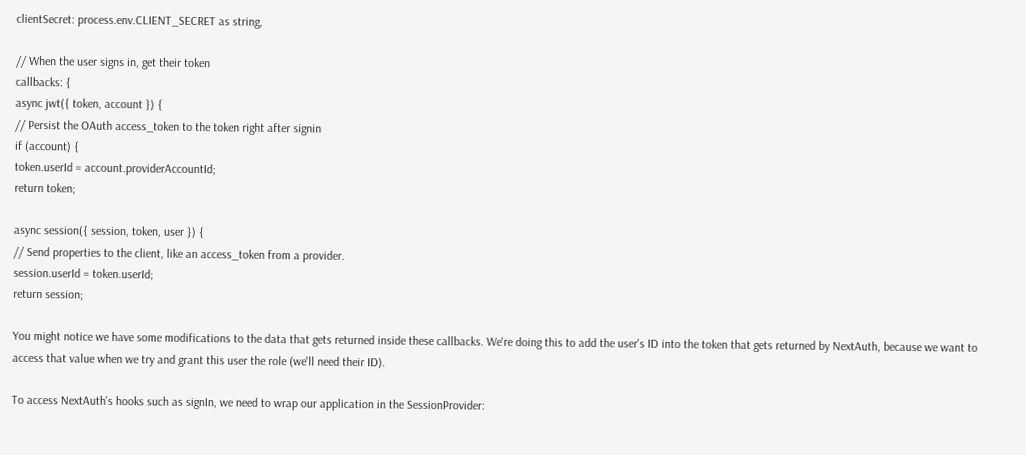clientSecret: process.env.CLIENT_SECRET as string,

// When the user signs in, get their token
callbacks: {
async jwt({ token, account }) {
// Persist the OAuth access_token to the token right after signin
if (account) {
token.userId = account.providerAccountId;
return token;

async session({ session, token, user }) {
// Send properties to the client, like an access_token from a provider.
session.userId = token.userId;
return session;

You might notice we have some modifications to the data that gets returned inside these callbacks. We're doing this to add the user's ID into the token that gets returned by NextAuth, because we want to access that value when we try and grant this user the role (we'll need their ID).

To access NextAuth's hooks such as signIn, we need to wrap our application in the SessionProvider: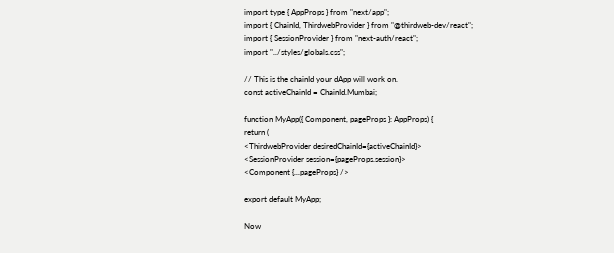import type { AppProps } from "next/app";
import { ChainId, ThirdwebProvider } from "@thirdweb-dev/react";
import { SessionProvider } from "next-auth/react";
import "../styles/globals.css";

// This is the chainId your dApp will work on.
const activeChainId = ChainId.Mumbai;

function MyApp({ Component, pageProps }: AppProps) {
return (
<ThirdwebProvider desiredChainId={activeChainId}>
<SessionProvider session={pageProps.session}>
<Component {...pageProps} />

export default MyApp;

Now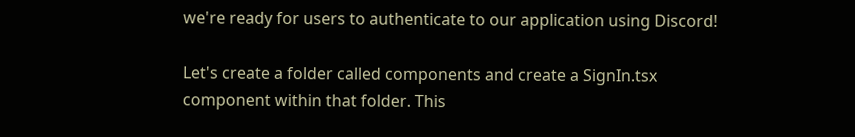we're ready for users to authenticate to our application using Discord!

Let's create a folder called components and create a SignIn.tsx component within that folder. This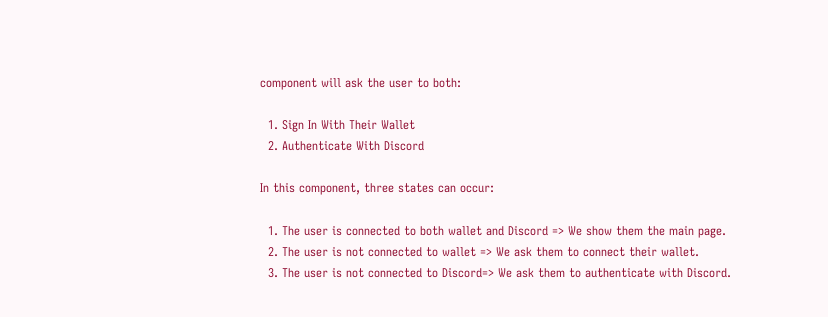component will ask the user to both:

  1. Sign In With Their Wallet
  2. Authenticate With Discord

In this component, three states can occur:

  1. The user is connected to both wallet and Discord => We show them the main page.
  2. The user is not connected to wallet => We ask them to connect their wallet.
  3. The user is not connected to Discord=> We ask them to authenticate with Discord.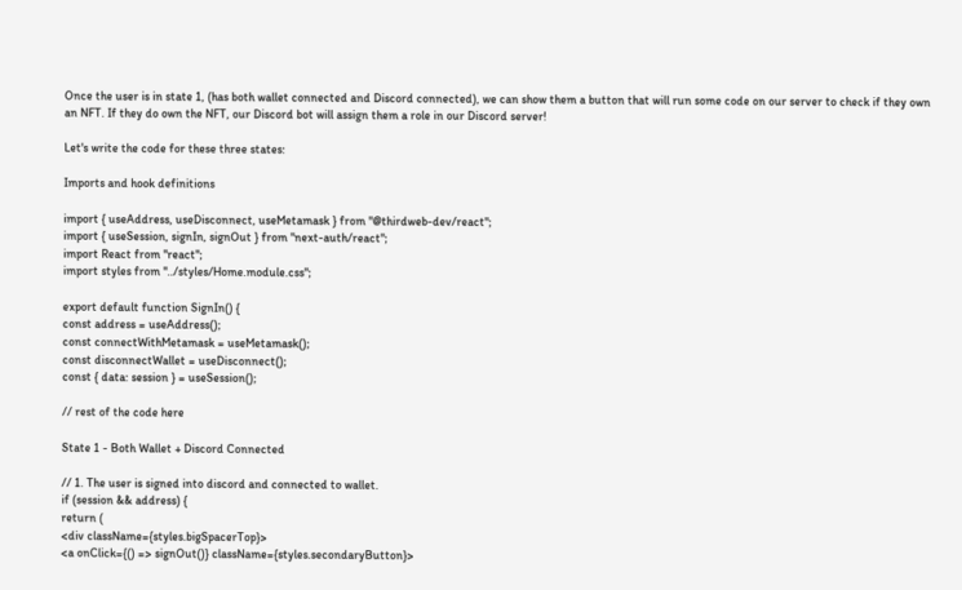Once the user is in state 1, (has both wallet connected and Discord connected), we can show them a button that will run some code on our server to check if they own an NFT. If they do own the NFT, our Discord bot will assign them a role in our Discord server!

Let's write the code for these three states:

Imports and hook definitions

import { useAddress, useDisconnect, useMetamask } from "@thirdweb-dev/react";
import { useSession, signIn, signOut } from "next-auth/react";
import React from "react";
import styles from "../styles/Home.module.css";

export default function SignIn() {
const address = useAddress();
const connectWithMetamask = useMetamask();
const disconnectWallet = useDisconnect();
const { data: session } = useSession();

// rest of the code here

State 1 - Both Wallet + Discord Connected

// 1. The user is signed into discord and connected to wallet.
if (session && address) {
return (
<div className={styles.bigSpacerTop}>
<a onClick={() => signOut()} className={styles.secondaryButton}>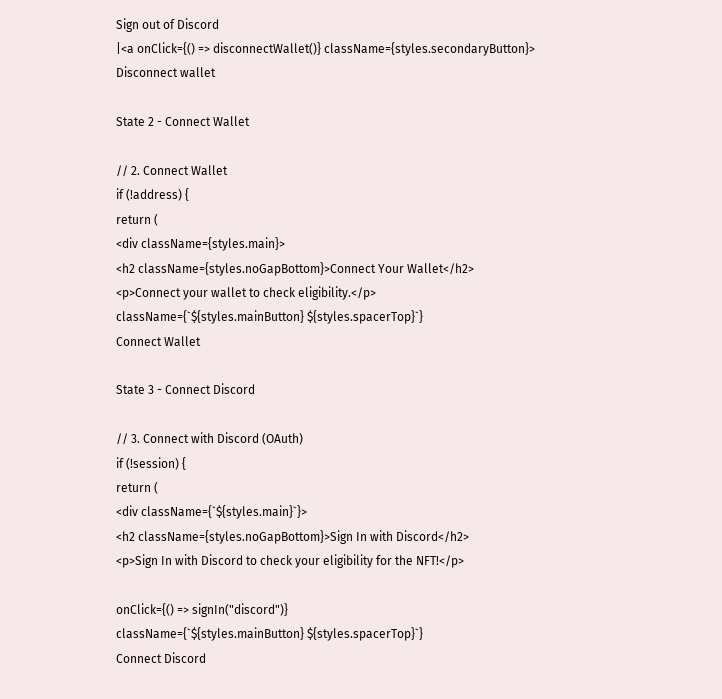Sign out of Discord
|<a onClick={() => disconnectWallet()} className={styles.secondaryButton}>
Disconnect wallet

State 2 - Connect Wallet

// 2. Connect Wallet
if (!address) {
return (
<div className={styles.main}>
<h2 className={styles.noGapBottom}>Connect Your Wallet</h2>
<p>Connect your wallet to check eligibility.</p>
className={`${styles.mainButton} ${styles.spacerTop}`}
Connect Wallet

State 3 - Connect Discord

// 3. Connect with Discord (OAuth)
if (!session) {
return (
<div className={`${styles.main}`}>
<h2 className={styles.noGapBottom}>Sign In with Discord</h2>
<p>Sign In with Discord to check your eligibility for the NFT!</p>

onClick={() => signIn("discord")}
className={`${styles.mainButton} ${styles.spacerTop}`}
Connect Discord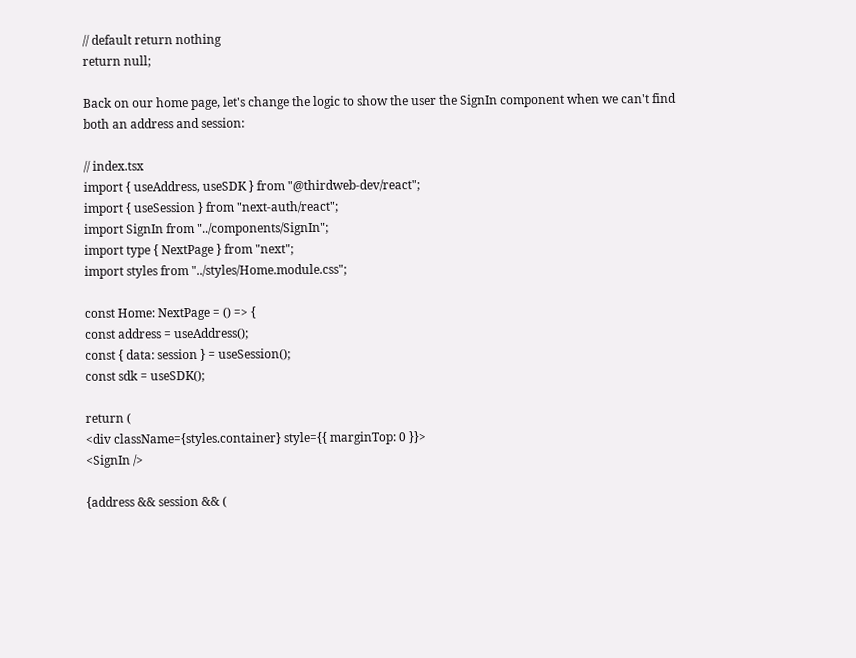// default return nothing
return null;

Back on our home page, let's change the logic to show the user the SignIn component when we can't find both an address and session:

// index.tsx
import { useAddress, useSDK } from "@thirdweb-dev/react";
import { useSession } from "next-auth/react";
import SignIn from "../components/SignIn";
import type { NextPage } from "next";
import styles from "../styles/Home.module.css";

const Home: NextPage = () => {
const address = useAddress();
const { data: session } = useSession();
const sdk = useSDK();

return (
<div className={styles.container} style={{ marginTop: 0 }}>
<SignIn />

{address && session && (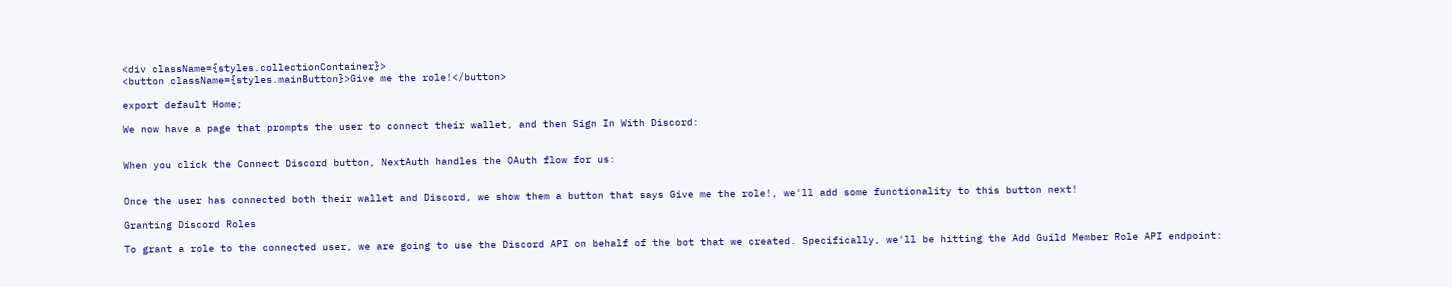<div className={styles.collectionContainer}>
<button className={styles.mainButton}>Give me the role!</button>

export default Home;

We now have a page that prompts the user to connect their wallet, and then Sign In With Discord:


When you click the Connect Discord button, NextAuth handles the OAuth flow for us:


Once the user has connected both their wallet and Discord, we show them a button that says Give me the role!, we'll add some functionality to this button next!

Granting Discord Roles

To grant a role to the connected user, we are going to use the Discord API on behalf of the bot that we created. Specifically, we'll be hitting the Add Guild Member Role API endpoint: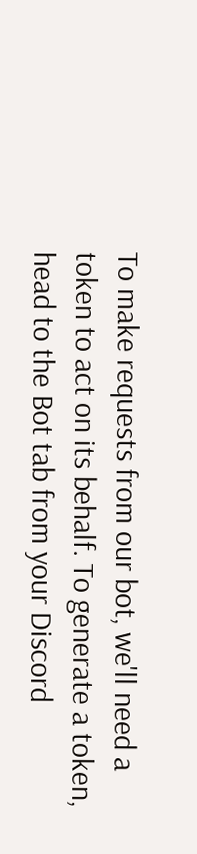To make requests from our bot, we'll need a token to act on its behalf. To generate a token, head to the Bot tab from your Discord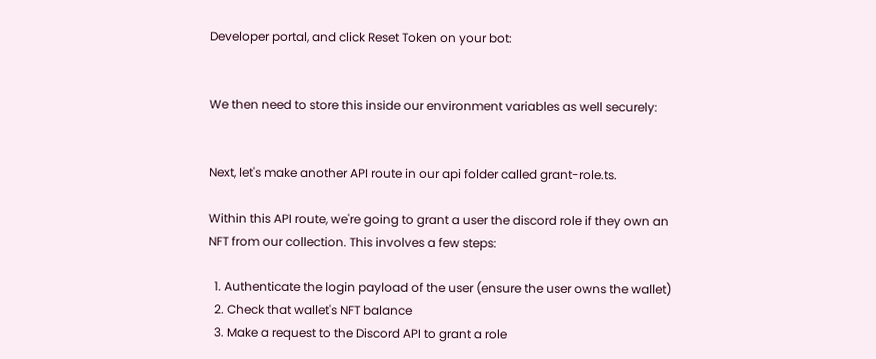Developer portal, and click Reset Token on your bot:


We then need to store this inside our environment variables as well securely:


Next, let's make another API route in our api folder called grant-role.ts.

Within this API route, we're going to grant a user the discord role if they own an NFT from our collection. This involves a few steps:

  1. Authenticate the login payload of the user (ensure the user owns the wallet)
  2. Check that wallet's NFT balance
  3. Make a request to the Discord API to grant a role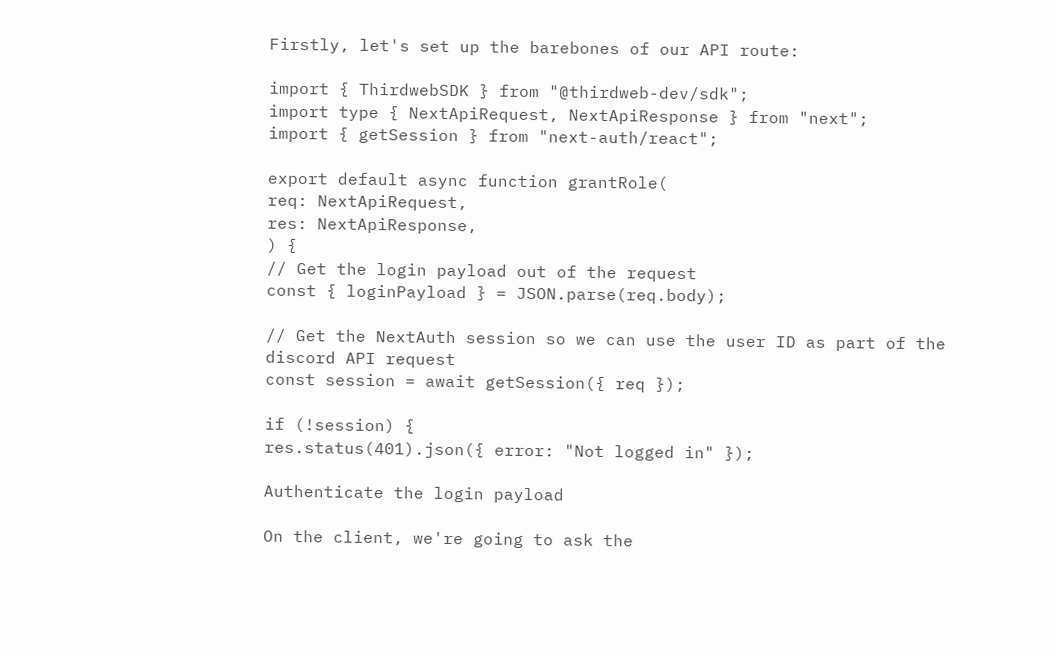Firstly, let's set up the barebones of our API route:

import { ThirdwebSDK } from "@thirdweb-dev/sdk";
import type { NextApiRequest, NextApiResponse } from "next";
import { getSession } from "next-auth/react";

export default async function grantRole(
req: NextApiRequest,
res: NextApiResponse,
) {
// Get the login payload out of the request
const { loginPayload } = JSON.parse(req.body);

// Get the NextAuth session so we can use the user ID as part of the discord API request
const session = await getSession({ req });

if (!session) {
res.status(401).json({ error: "Not logged in" });

Authenticate the login payload

On the client, we're going to ask the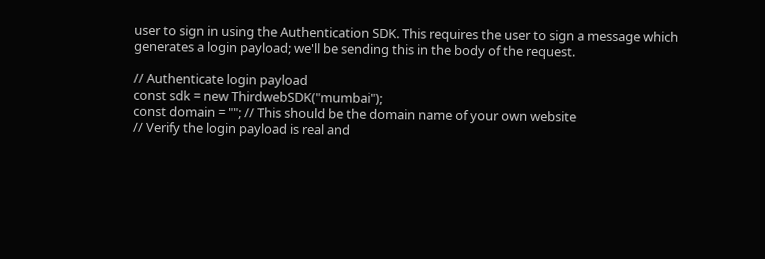user to sign in using the Authentication SDK. This requires the user to sign a message which generates a login payload; we'll be sending this in the body of the request.

// Authenticate login payload
const sdk = new ThirdwebSDK("mumbai");
const domain = ""; // This should be the domain name of your own website
// Verify the login payload is real and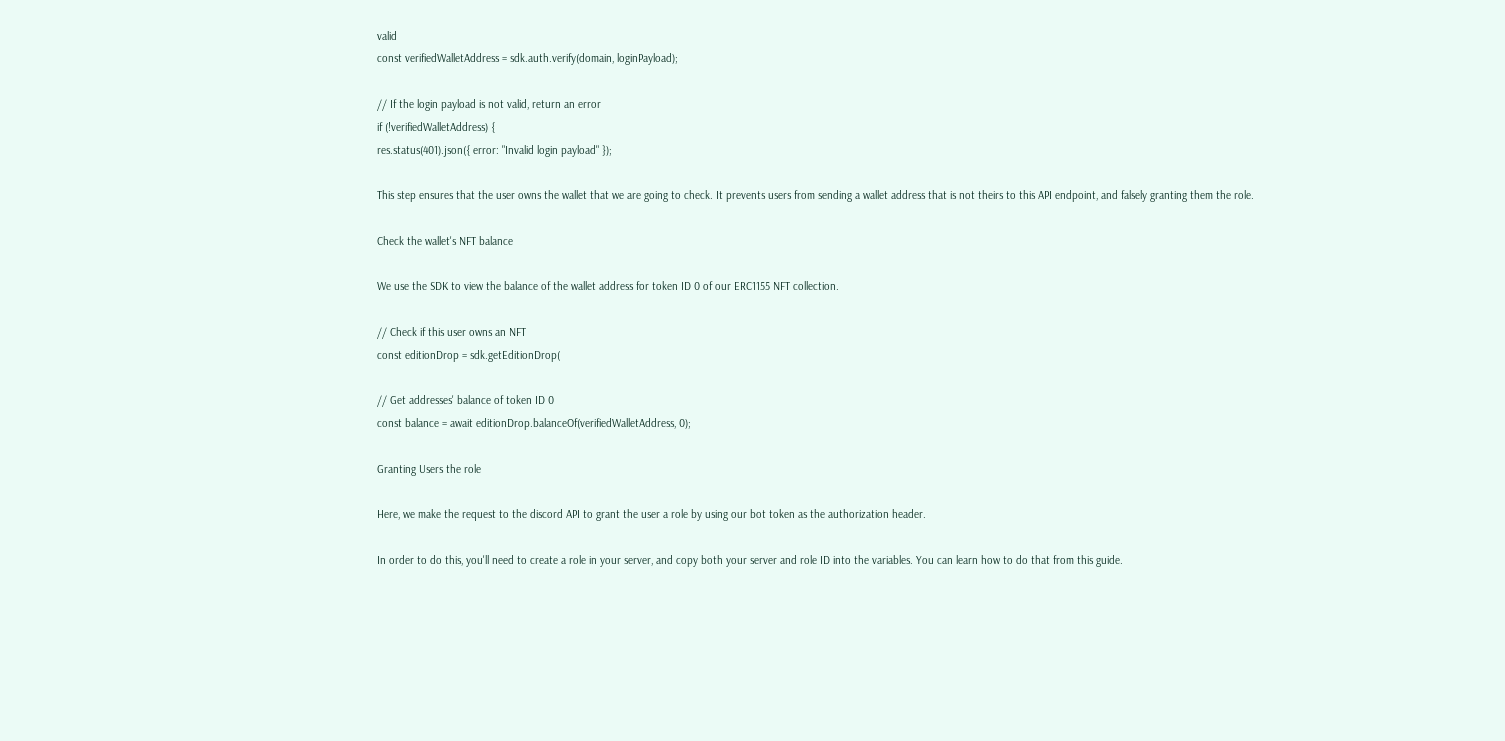valid
const verifiedWalletAddress = sdk.auth.verify(domain, loginPayload);

// If the login payload is not valid, return an error
if (!verifiedWalletAddress) {
res.status(401).json({ error: "Invalid login payload" });

This step ensures that the user owns the wallet that we are going to check. It prevents users from sending a wallet address that is not theirs to this API endpoint, and falsely granting them the role.

Check the wallet's NFT balance

We use the SDK to view the balance of the wallet address for token ID 0 of our ERC1155 NFT collection.

// Check if this user owns an NFT
const editionDrop = sdk.getEditionDrop(

// Get addresses' balance of token ID 0
const balance = await editionDrop.balanceOf(verifiedWalletAddress, 0);

Granting Users the role

Here, we make the request to the discord API to grant the user a role by using our bot token as the authorization header.

In order to do this, you'll need to create a role in your server, and copy both your server and role ID into the variables. You can learn how to do that from this guide.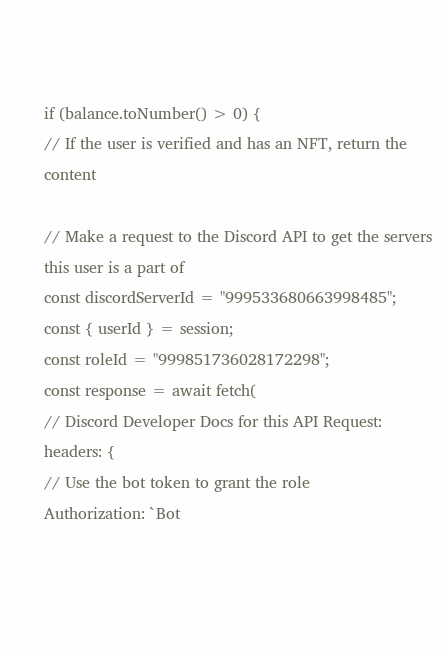if (balance.toNumber() > 0) {
// If the user is verified and has an NFT, return the content

// Make a request to the Discord API to get the servers this user is a part of
const discordServerId = "999533680663998485";
const { userId } = session;
const roleId = "999851736028172298";
const response = await fetch(
// Discord Developer Docs for this API Request:
headers: {
// Use the bot token to grant the role
Authorization: `Bot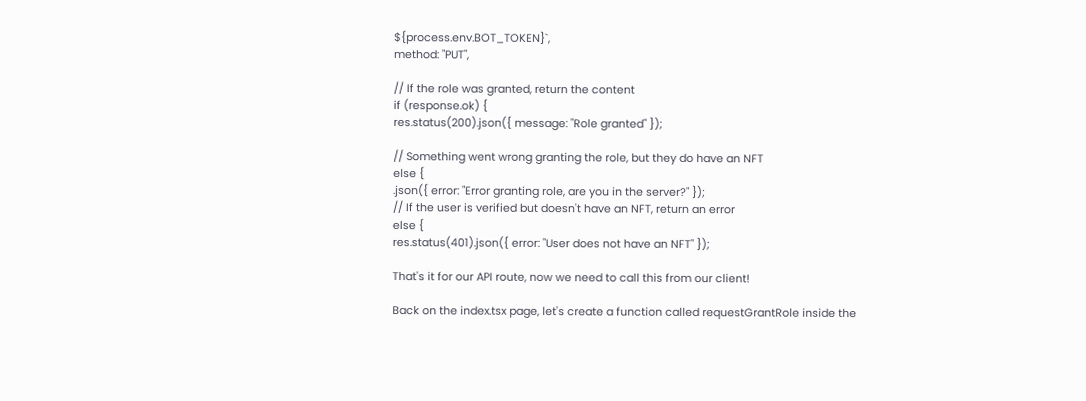${process.env.BOT_TOKEN}`,
method: "PUT",

// If the role was granted, return the content
if (response.ok) {
res.status(200).json({ message: "Role granted" });

// Something went wrong granting the role, but they do have an NFT
else {
.json({ error: "Error granting role, are you in the server?" });
// If the user is verified but doesn't have an NFT, return an error
else {
res.status(401).json({ error: "User does not have an NFT" });

That's it for our API route, now we need to call this from our client!

Back on the index.tsx page, let's create a function called requestGrantRole inside the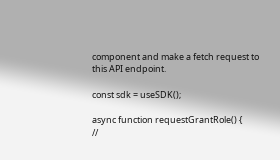component and make a fetch request to this API endpoint.

const sdk = useSDK();

async function requestGrantRole() {
//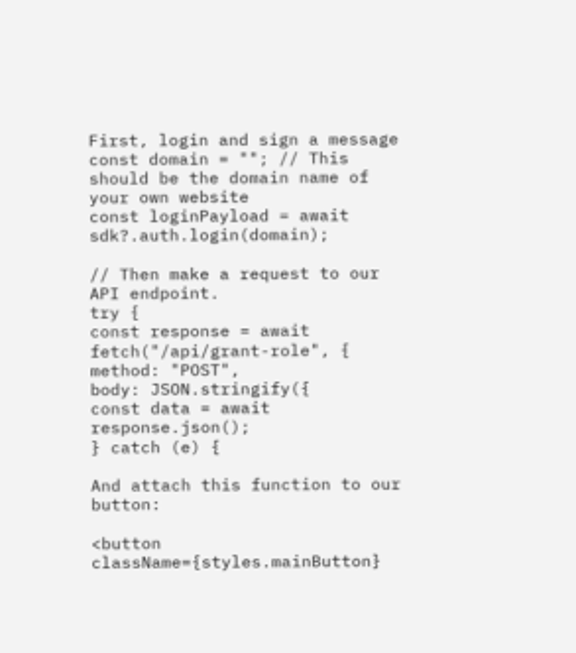First, login and sign a message
const domain = ""; // This should be the domain name of your own website
const loginPayload = await sdk?.auth.login(domain);

// Then make a request to our API endpoint.
try {
const response = await fetch("/api/grant-role", {
method: "POST",
body: JSON.stringify({
const data = await response.json();
} catch (e) {

And attach this function to our button:

<button className={styles.mainButton}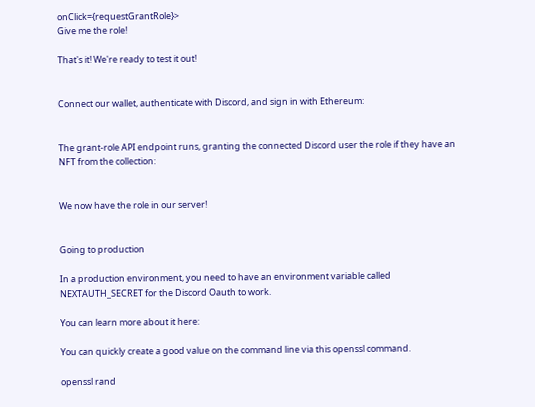onClick={requestGrantRole}>
Give me the role!

That's it! We're ready to test it out!


Connect our wallet, authenticate with Discord, and sign in with Ethereum:


The grant-role API endpoint runs, granting the connected Discord user the role if they have an NFT from the collection:


We now have the role in our server!


Going to production

In a production environment, you need to have an environment variable called NEXTAUTH_SECRET for the Discord Oauth to work.

You can learn more about it here:

You can quickly create a good value on the command line via this openssl command.

openssl rand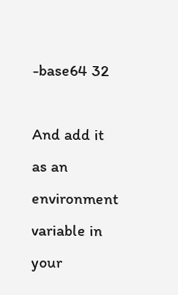-base64 32

And add it as an environment variable in your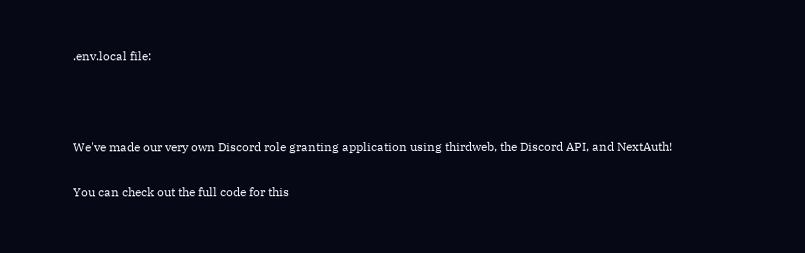.env.local file:



We've made our very own Discord role granting application using thirdweb, the Discord API, and NextAuth!

You can check out the full code for this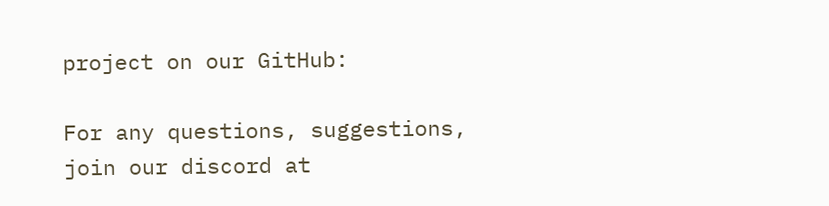project on our GitHub:

For any questions, suggestions, join our discord at